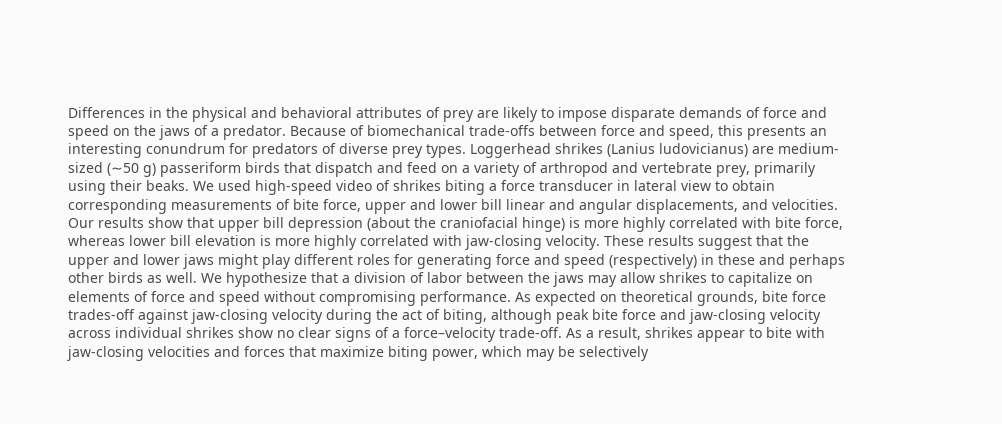Differences in the physical and behavioral attributes of prey are likely to impose disparate demands of force and speed on the jaws of a predator. Because of biomechanical trade-offs between force and speed, this presents an interesting conundrum for predators of diverse prey types. Loggerhead shrikes (Lanius ludovicianus) are medium-sized (∼50 g) passeriform birds that dispatch and feed on a variety of arthropod and vertebrate prey, primarily using their beaks. We used high-speed video of shrikes biting a force transducer in lateral view to obtain corresponding measurements of bite force, upper and lower bill linear and angular displacements, and velocities. Our results show that upper bill depression (about the craniofacial hinge) is more highly correlated with bite force, whereas lower bill elevation is more highly correlated with jaw-closing velocity. These results suggest that the upper and lower jaws might play different roles for generating force and speed (respectively) in these and perhaps other birds as well. We hypothesize that a division of labor between the jaws may allow shrikes to capitalize on elements of force and speed without compromising performance. As expected on theoretical grounds, bite force trades-off against jaw-closing velocity during the act of biting, although peak bite force and jaw-closing velocity across individual shrikes show no clear signs of a force–velocity trade-off. As a result, shrikes appear to bite with jaw-closing velocities and forces that maximize biting power, which may be selectively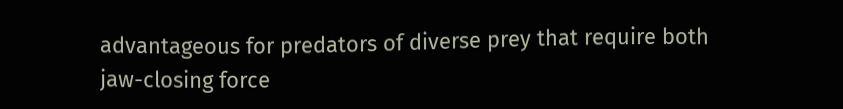advantageous for predators of diverse prey that require both jaw-closing force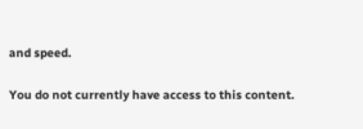and speed.

You do not currently have access to this content.